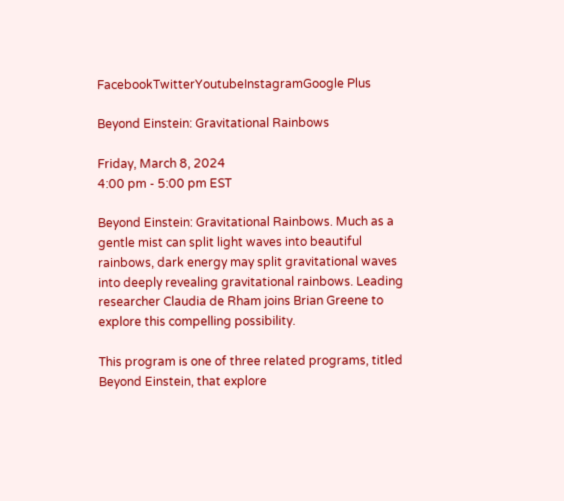FacebookTwitterYoutubeInstagramGoogle Plus

Beyond Einstein: Gravitational Rainbows

Friday, March 8, 2024
4:00 pm - 5:00 pm EST

Beyond Einstein: Gravitational Rainbows. Much as a gentle mist can split light waves into beautiful rainbows, dark energy may split gravitational waves into deeply revealing gravitational rainbows. Leading researcher Claudia de Rham joins Brian Greene to explore this compelling possibility.

This program is one of three related programs, titled Beyond Einstein, that explore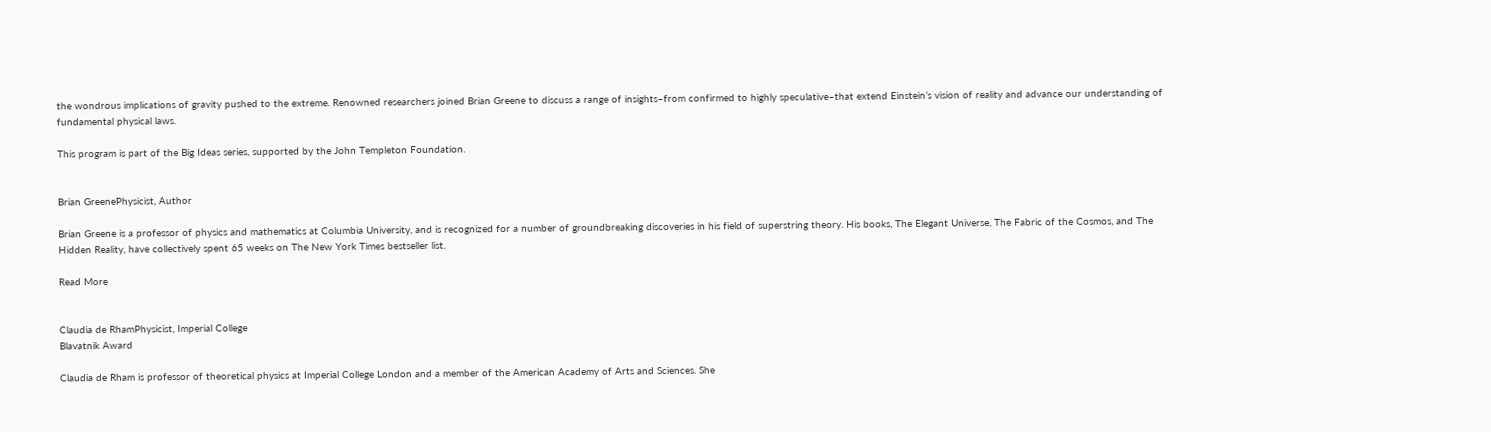the wondrous implications of gravity pushed to the extreme. Renowned researchers joined Brian Greene to discuss a range of insights–from confirmed to highly speculative–that extend Einstein’s vision of reality and advance our understanding of fundamental physical laws.

This program is part of the Big Ideas series, supported by the John Templeton Foundation.


Brian GreenePhysicist, Author

Brian Greene is a professor of physics and mathematics at Columbia University, and is recognized for a number of groundbreaking discoveries in his field of superstring theory. His books, The Elegant Universe, The Fabric of the Cosmos, and The Hidden Reality, have collectively spent 65 weeks on The New York Times bestseller list.

Read More


Claudia de RhamPhysicist, Imperial College
Blavatnik Award

Claudia de Rham is professor of theoretical physics at Imperial College London and a member of the American Academy of Arts and Sciences. She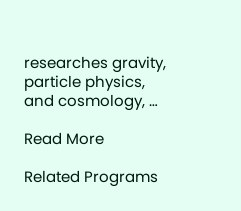researches gravity, particle physics, and cosmology, …

Read More

Related Programs